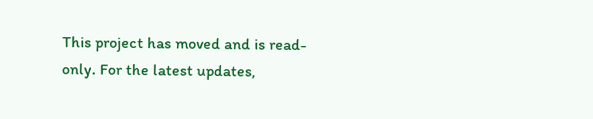This project has moved and is read-only. For the latest updates,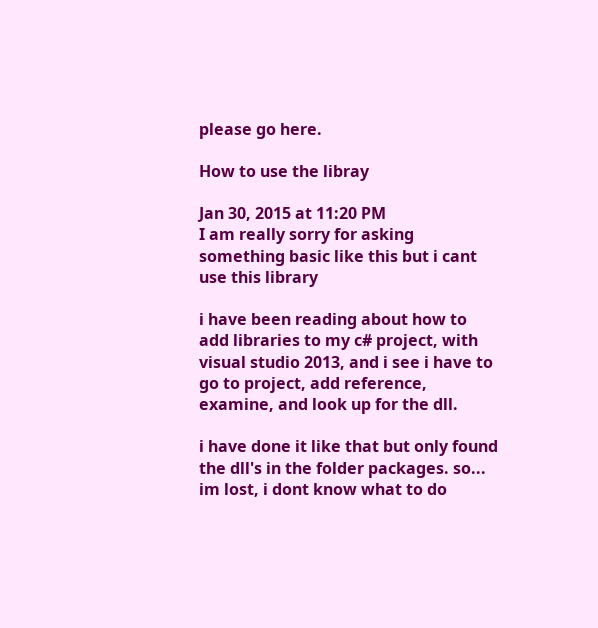please go here.

How to use the libray

Jan 30, 2015 at 11:20 PM
I am really sorry for asking something basic like this but i cant use this library

i have been reading about how to add libraries to my c# project, with visual studio 2013, and i see i have to go to project, add reference, examine, and look up for the dll.

i have done it like that but only found the dll's in the folder packages. so... im lost, i dont know what to do